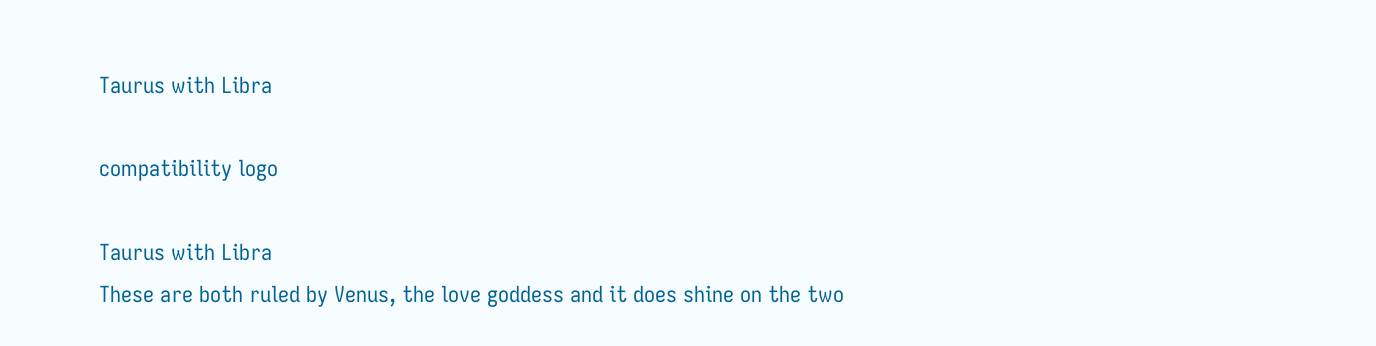Taurus with Libra

compatibility logo

Taurus with Libra
These are both ruled by Venus, the love goddess and it does shine on the two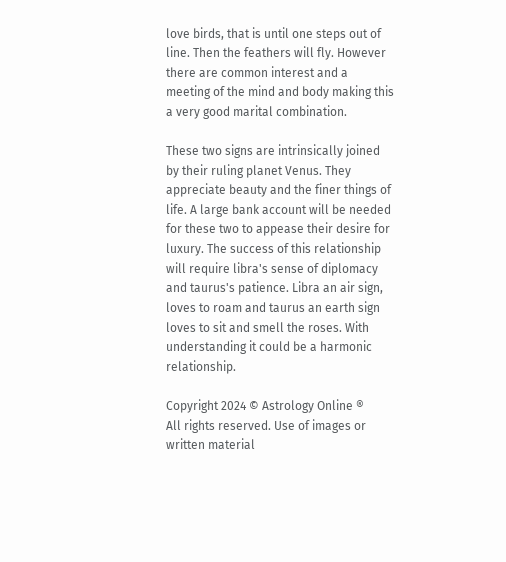love birds, that is until one steps out of line. Then the feathers will fly. However there are common interest and a meeting of the mind and body making this a very good marital combination.

These two signs are intrinsically joined by their ruling planet Venus. They appreciate beauty and the finer things of life. A large bank account will be needed for these two to appease their desire for luxury. The success of this relationship will require libra's sense of diplomacy and taurus's patience. Libra an air sign, loves to roam and taurus an earth sign loves to sit and smell the roses. With understanding it could be a harmonic relationship.

Copyright 2024 © Astrology Online ®
All rights reserved. Use of images or written material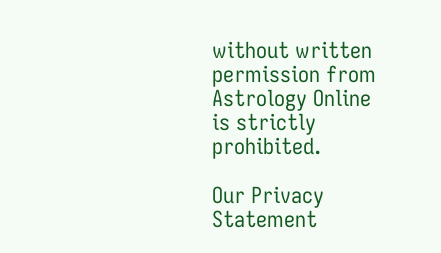without written
permission from Astrology Online is strictly prohibited.

Our Privacy Statement